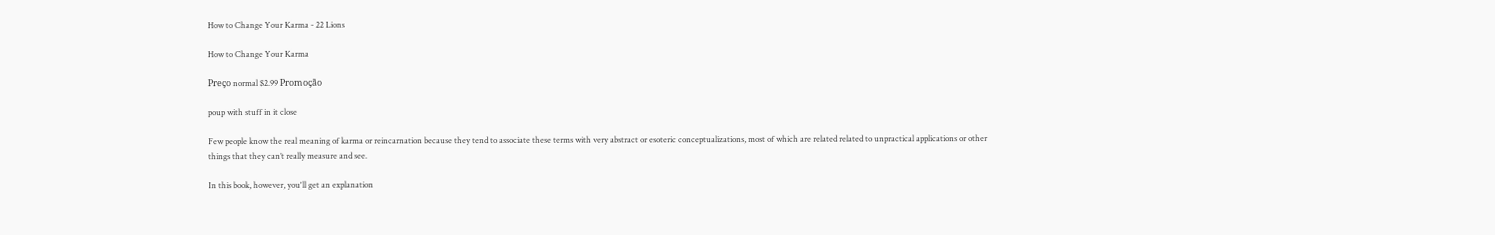How to Change Your Karma - 22 Lions

How to Change Your Karma

Preço normal $2.99 Promoção

poup with stuff in it close

Few people know the real meaning of karma or reincarnation because they tend to associate these terms with very abstract or esoteric conceptualizations, most of which are related related to unpractical applications or other things that they can’t really measure and see.

In this book, however, you'll get an explanation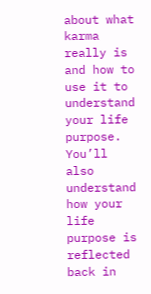about what karma really is and how to use it to understand your life purpose. You’ll also understand how your life purpose is reflected back in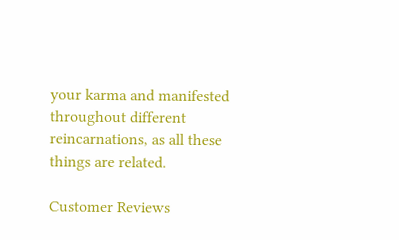your karma and manifested throughout different reincarnations, as all these things are related.

Customer Reviews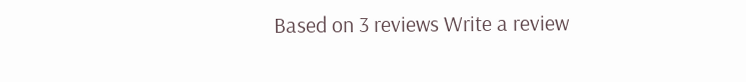Based on 3 reviews Write a review